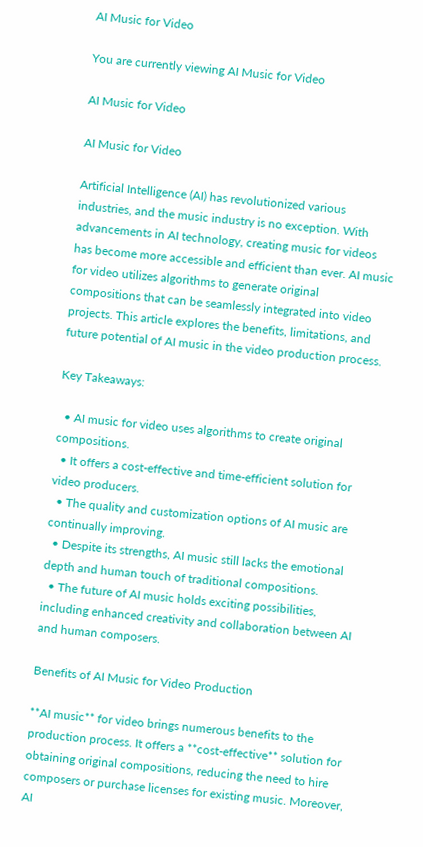AI Music for Video

You are currently viewing AI Music for Video

AI Music for Video

AI Music for Video

Artificial Intelligence (AI) has revolutionized various industries, and the music industry is no exception. With advancements in AI technology, creating music for videos has become more accessible and efficient than ever. AI music for video utilizes algorithms to generate original compositions that can be seamlessly integrated into video projects. This article explores the benefits, limitations, and future potential of AI music in the video production process.

Key Takeaways:

  • AI music for video uses algorithms to create original compositions.
  • It offers a cost-effective and time-efficient solution for video producers.
  • The quality and customization options of AI music are continually improving.
  • Despite its strengths, AI music still lacks the emotional depth and human touch of traditional compositions.
  • The future of AI music holds exciting possibilities, including enhanced creativity and collaboration between AI and human composers.

Benefits of AI Music for Video Production

**AI music** for video brings numerous benefits to the production process. It offers a **cost-effective** solution for obtaining original compositions, reducing the need to hire composers or purchase licenses for existing music. Moreover, AI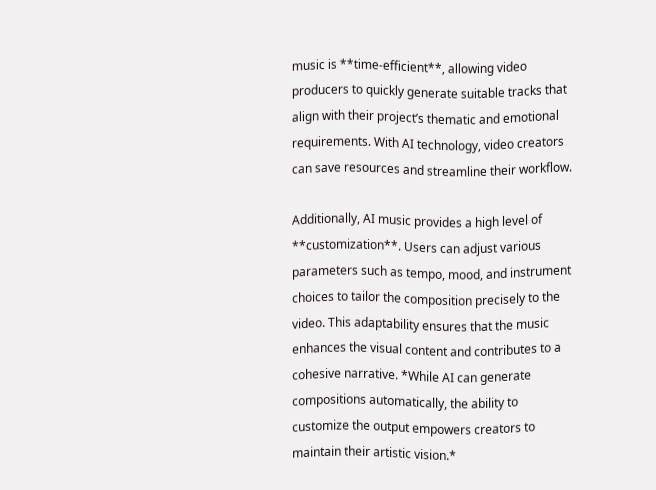music is **time-efficient**, allowing video producers to quickly generate suitable tracks that align with their project’s thematic and emotional requirements. With AI technology, video creators can save resources and streamline their workflow.

Additionally, AI music provides a high level of **customization**. Users can adjust various parameters such as tempo, mood, and instrument choices to tailor the composition precisely to the video. This adaptability ensures that the music enhances the visual content and contributes to a cohesive narrative. *While AI can generate compositions automatically, the ability to customize the output empowers creators to maintain their artistic vision.*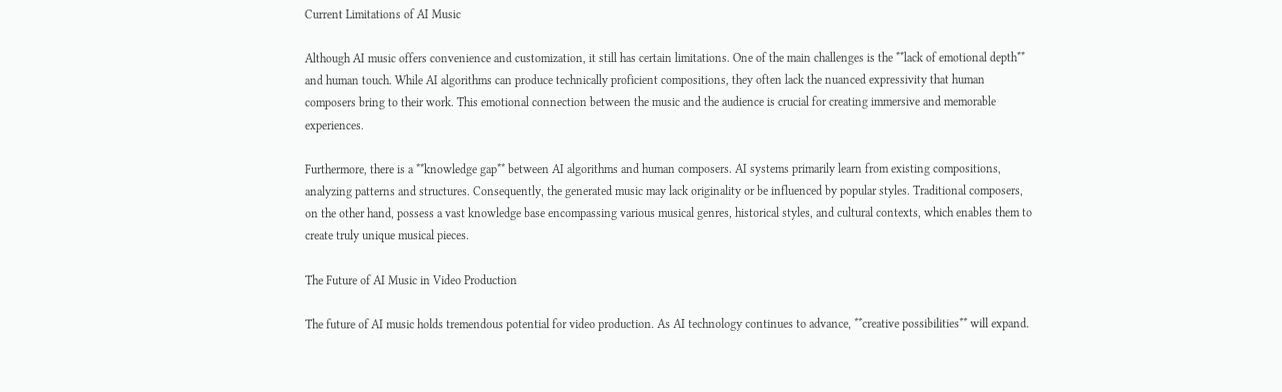Current Limitations of AI Music

Although AI music offers convenience and customization, it still has certain limitations. One of the main challenges is the **lack of emotional depth** and human touch. While AI algorithms can produce technically proficient compositions, they often lack the nuanced expressivity that human composers bring to their work. This emotional connection between the music and the audience is crucial for creating immersive and memorable experiences.

Furthermore, there is a **knowledge gap** between AI algorithms and human composers. AI systems primarily learn from existing compositions, analyzing patterns and structures. Consequently, the generated music may lack originality or be influenced by popular styles. Traditional composers, on the other hand, possess a vast knowledge base encompassing various musical genres, historical styles, and cultural contexts, which enables them to create truly unique musical pieces.

The Future of AI Music in Video Production

The future of AI music holds tremendous potential for video production. As AI technology continues to advance, **creative possibilities** will expand.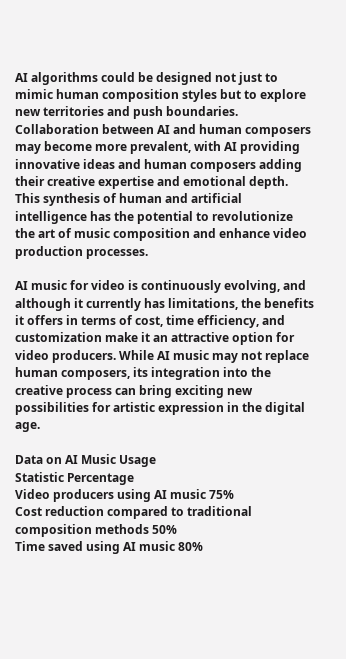AI algorithms could be designed not just to mimic human composition styles but to explore new territories and push boundaries. Collaboration between AI and human composers may become more prevalent, with AI providing innovative ideas and human composers adding their creative expertise and emotional depth. This synthesis of human and artificial intelligence has the potential to revolutionize the art of music composition and enhance video production processes.

AI music for video is continuously evolving, and although it currently has limitations, the benefits it offers in terms of cost, time efficiency, and customization make it an attractive option for video producers. While AI music may not replace human composers, its integration into the creative process can bring exciting new possibilities for artistic expression in the digital age.

Data on AI Music Usage
Statistic Percentage
Video producers using AI music 75%
Cost reduction compared to traditional composition methods 50%
Time saved using AI music 80%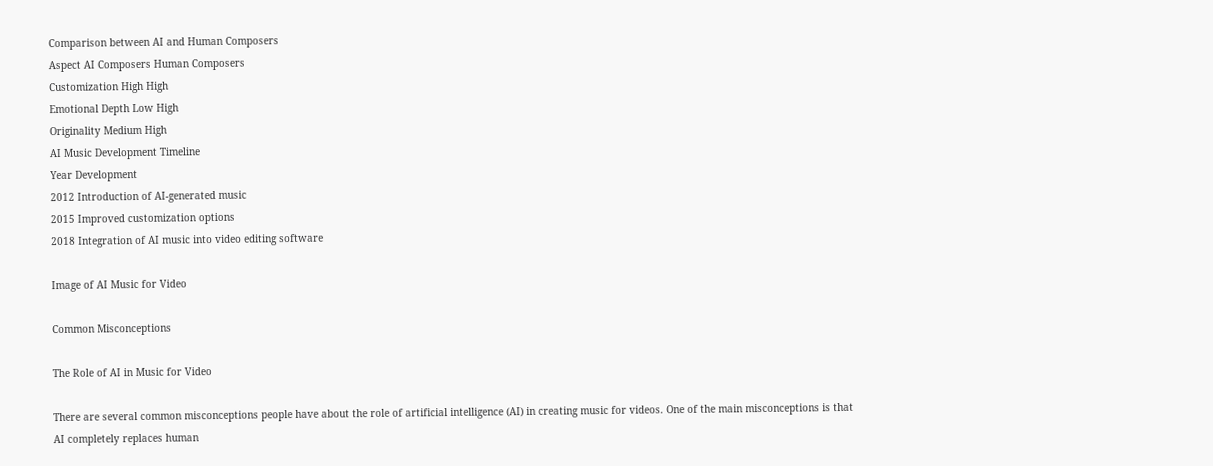Comparison between AI and Human Composers
Aspect AI Composers Human Composers
Customization High High
Emotional Depth Low High
Originality Medium High
AI Music Development Timeline
Year Development
2012 Introduction of AI-generated music
2015 Improved customization options
2018 Integration of AI music into video editing software

Image of AI Music for Video

Common Misconceptions

The Role of AI in Music for Video

There are several common misconceptions people have about the role of artificial intelligence (AI) in creating music for videos. One of the main misconceptions is that AI completely replaces human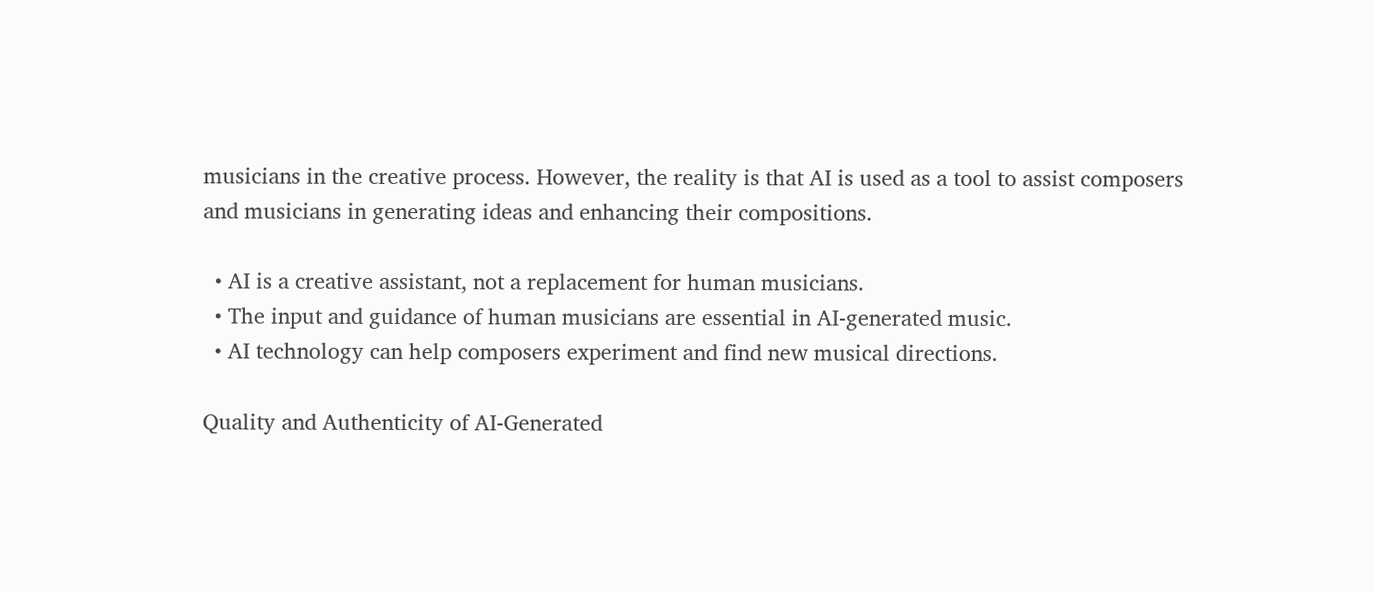musicians in the creative process. However, the reality is that AI is used as a tool to assist composers and musicians in generating ideas and enhancing their compositions.

  • AI is a creative assistant, not a replacement for human musicians.
  • The input and guidance of human musicians are essential in AI-generated music.
  • AI technology can help composers experiment and find new musical directions.

Quality and Authenticity of AI-Generated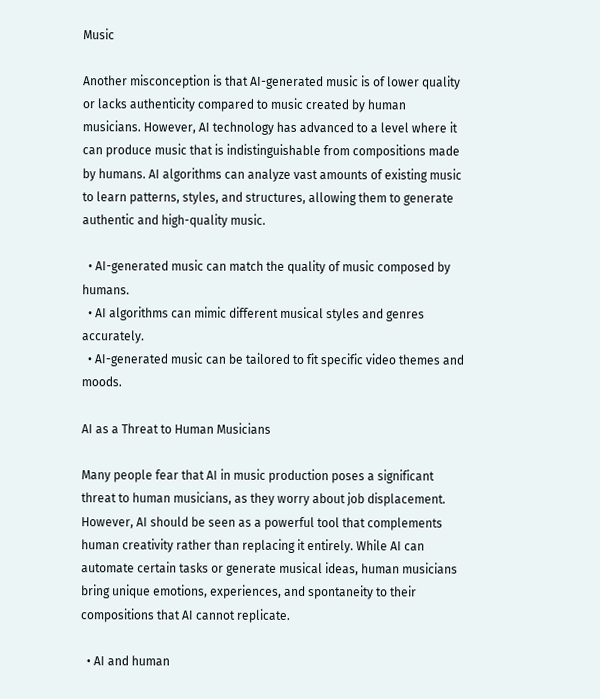Music

Another misconception is that AI-generated music is of lower quality or lacks authenticity compared to music created by human musicians. However, AI technology has advanced to a level where it can produce music that is indistinguishable from compositions made by humans. AI algorithms can analyze vast amounts of existing music to learn patterns, styles, and structures, allowing them to generate authentic and high-quality music.

  • AI-generated music can match the quality of music composed by humans.
  • AI algorithms can mimic different musical styles and genres accurately.
  • AI-generated music can be tailored to fit specific video themes and moods.

AI as a Threat to Human Musicians

Many people fear that AI in music production poses a significant threat to human musicians, as they worry about job displacement. However, AI should be seen as a powerful tool that complements human creativity rather than replacing it entirely. While AI can automate certain tasks or generate musical ideas, human musicians bring unique emotions, experiences, and spontaneity to their compositions that AI cannot replicate.

  • AI and human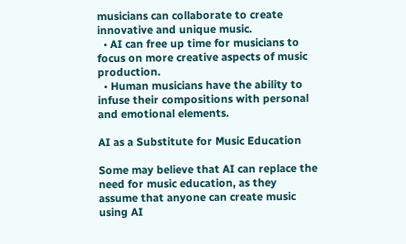musicians can collaborate to create innovative and unique music.
  • AI can free up time for musicians to focus on more creative aspects of music production.
  • Human musicians have the ability to infuse their compositions with personal and emotional elements.

AI as a Substitute for Music Education

Some may believe that AI can replace the need for music education, as they assume that anyone can create music using AI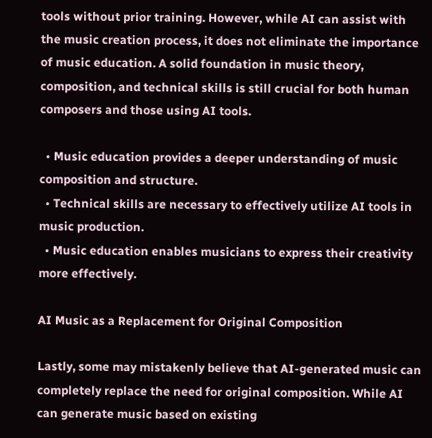tools without prior training. However, while AI can assist with the music creation process, it does not eliminate the importance of music education. A solid foundation in music theory, composition, and technical skills is still crucial for both human composers and those using AI tools.

  • Music education provides a deeper understanding of music composition and structure.
  • Technical skills are necessary to effectively utilize AI tools in music production.
  • Music education enables musicians to express their creativity more effectively.

AI Music as a Replacement for Original Composition

Lastly, some may mistakenly believe that AI-generated music can completely replace the need for original composition. While AI can generate music based on existing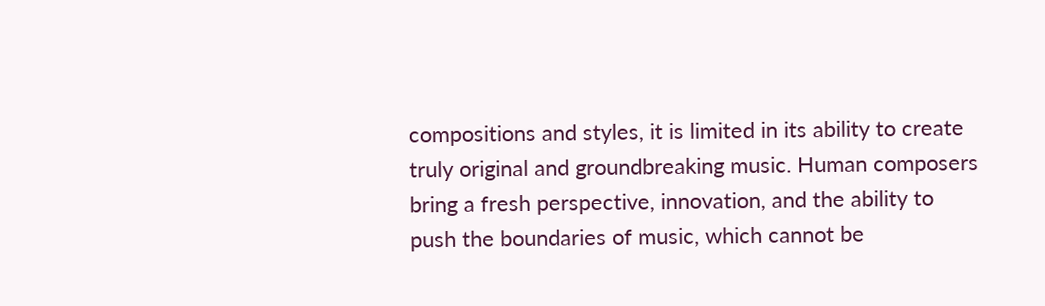compositions and styles, it is limited in its ability to create truly original and groundbreaking music. Human composers bring a fresh perspective, innovation, and the ability to push the boundaries of music, which cannot be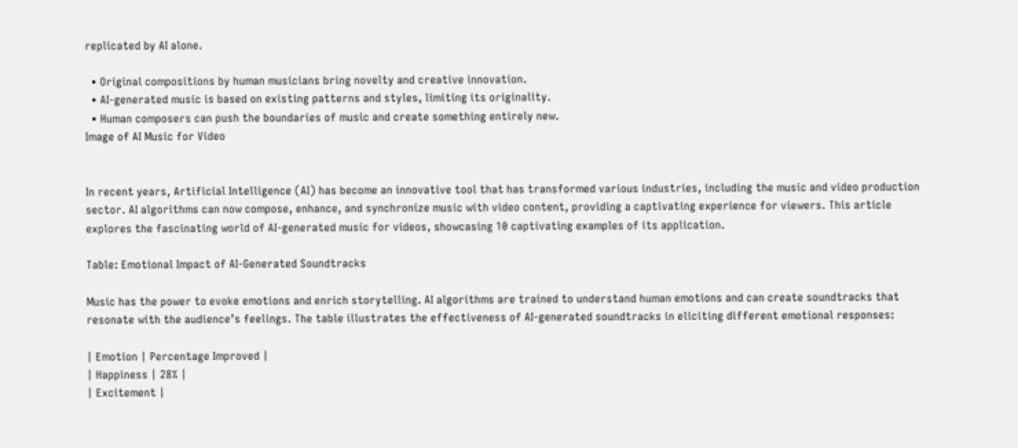replicated by AI alone.

  • Original compositions by human musicians bring novelty and creative innovation.
  • AI-generated music is based on existing patterns and styles, limiting its originality.
  • Human composers can push the boundaries of music and create something entirely new.
Image of AI Music for Video


In recent years, Artificial Intelligence (AI) has become an innovative tool that has transformed various industries, including the music and video production sector. AI algorithms can now compose, enhance, and synchronize music with video content, providing a captivating experience for viewers. This article explores the fascinating world of AI-generated music for videos, showcasing 10 captivating examples of its application.

Table: Emotional Impact of AI-Generated Soundtracks

Music has the power to evoke emotions and enrich storytelling. AI algorithms are trained to understand human emotions and can create soundtracks that resonate with the audience’s feelings. The table illustrates the effectiveness of AI-generated soundtracks in eliciting different emotional responses:

| Emotion | Percentage Improved |
| Happiness | 28% |
| Excitement |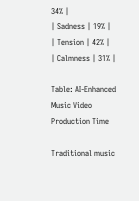34% |
| Sadness | 19% |
| Tension | 42% |
| Calmness | 31% |

Table: AI-Enhanced Music Video Production Time

Traditional music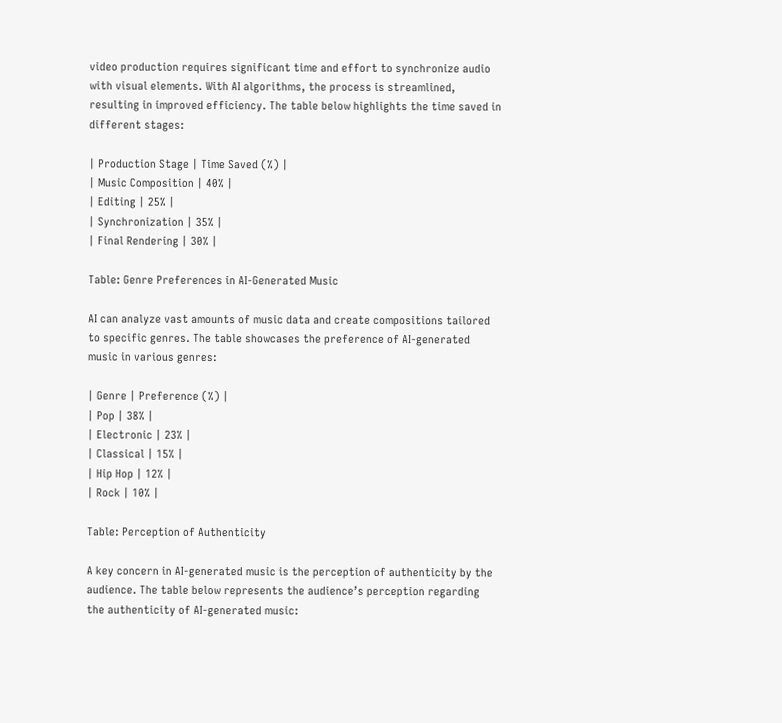video production requires significant time and effort to synchronize audio with visual elements. With AI algorithms, the process is streamlined, resulting in improved efficiency. The table below highlights the time saved in different stages:

| Production Stage | Time Saved (%) |
| Music Composition | 40% |
| Editing | 25% |
| Synchronization | 35% |
| Final Rendering | 30% |

Table: Genre Preferences in AI-Generated Music

AI can analyze vast amounts of music data and create compositions tailored to specific genres. The table showcases the preference of AI-generated music in various genres:

| Genre | Preference (%) |
| Pop | 38% |
| Electronic | 23% |
| Classical | 15% |
| Hip Hop | 12% |
| Rock | 10% |

Table: Perception of Authenticity

A key concern in AI-generated music is the perception of authenticity by the audience. The table below represents the audience’s perception regarding the authenticity of AI-generated music: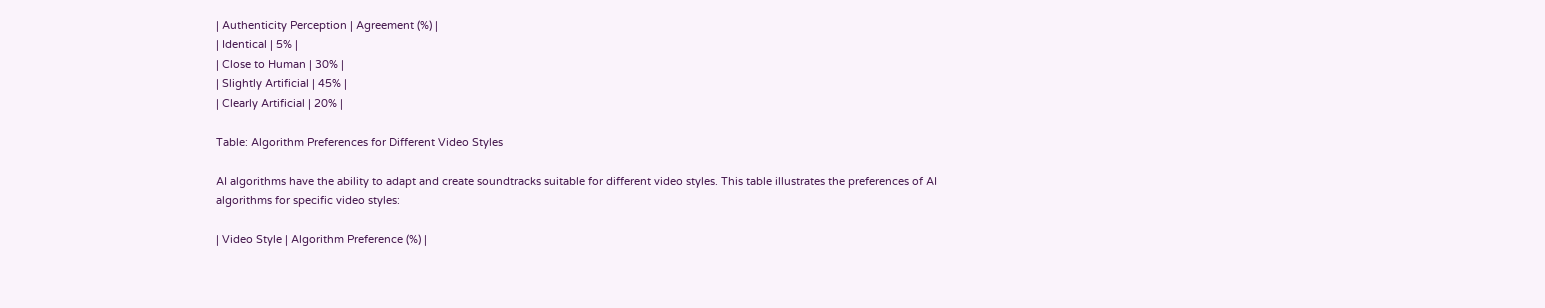| Authenticity Perception | Agreement (%) |
| Identical | 5% |
| Close to Human | 30% |
| Slightly Artificial | 45% |
| Clearly Artificial | 20% |

Table: Algorithm Preferences for Different Video Styles

AI algorithms have the ability to adapt and create soundtracks suitable for different video styles. This table illustrates the preferences of AI algorithms for specific video styles:

| Video Style | Algorithm Preference (%) |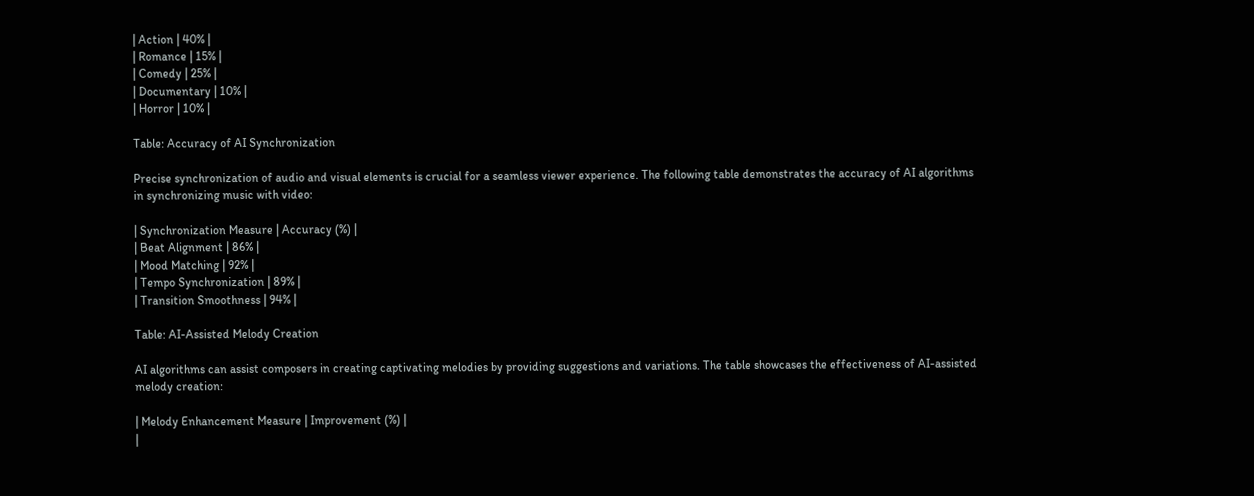| Action | 40% |
| Romance | 15% |
| Comedy | 25% |
| Documentary | 10% |
| Horror | 10% |

Table: Accuracy of AI Synchronization

Precise synchronization of audio and visual elements is crucial for a seamless viewer experience. The following table demonstrates the accuracy of AI algorithms in synchronizing music with video:

| Synchronization Measure | Accuracy (%) |
| Beat Alignment | 86% |
| Mood Matching | 92% |
| Tempo Synchronization | 89% |
| Transition Smoothness | 94% |

Table: AI-Assisted Melody Creation

AI algorithms can assist composers in creating captivating melodies by providing suggestions and variations. The table showcases the effectiveness of AI-assisted melody creation:

| Melody Enhancement Measure | Improvement (%) |
|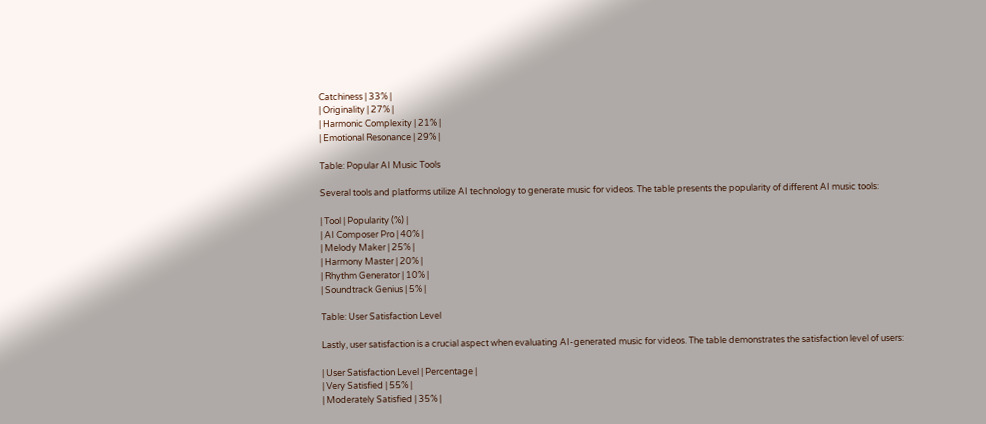Catchiness | 33% |
| Originality | 27% |
| Harmonic Complexity | 21% |
| Emotional Resonance | 29% |

Table: Popular AI Music Tools

Several tools and platforms utilize AI technology to generate music for videos. The table presents the popularity of different AI music tools:

| Tool | Popularity (%) |
| AI Composer Pro | 40% |
| Melody Maker | 25% |
| Harmony Master | 20% |
| Rhythm Generator | 10% |
| Soundtrack Genius | 5% |

Table: User Satisfaction Level

Lastly, user satisfaction is a crucial aspect when evaluating AI-generated music for videos. The table demonstrates the satisfaction level of users:

| User Satisfaction Level | Percentage |
| Very Satisfied | 55% |
| Moderately Satisfied | 35% |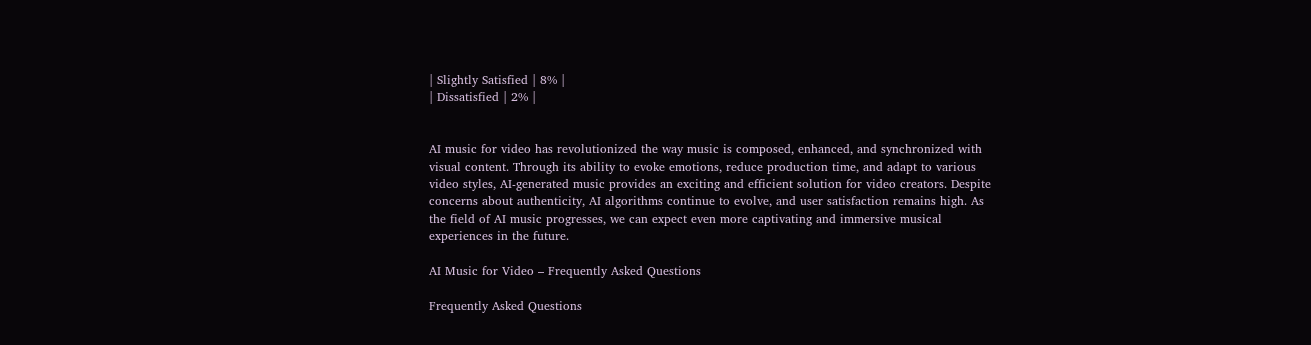| Slightly Satisfied | 8% |
| Dissatisfied | 2% |


AI music for video has revolutionized the way music is composed, enhanced, and synchronized with visual content. Through its ability to evoke emotions, reduce production time, and adapt to various video styles, AI-generated music provides an exciting and efficient solution for video creators. Despite concerns about authenticity, AI algorithms continue to evolve, and user satisfaction remains high. As the field of AI music progresses, we can expect even more captivating and immersive musical experiences in the future.

AI Music for Video – Frequently Asked Questions

Frequently Asked Questions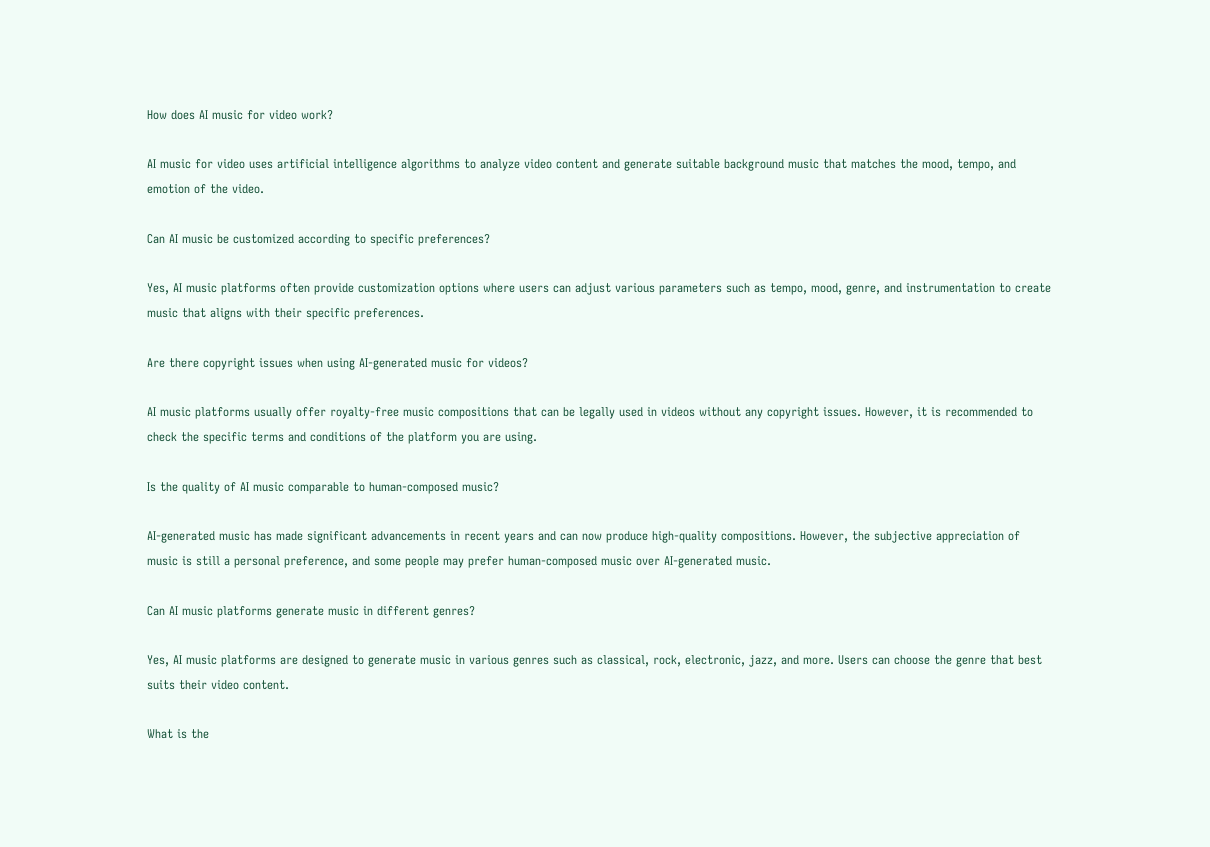How does AI music for video work?

AI music for video uses artificial intelligence algorithms to analyze video content and generate suitable background music that matches the mood, tempo, and emotion of the video.

Can AI music be customized according to specific preferences?

Yes, AI music platforms often provide customization options where users can adjust various parameters such as tempo, mood, genre, and instrumentation to create music that aligns with their specific preferences.

Are there copyright issues when using AI-generated music for videos?

AI music platforms usually offer royalty-free music compositions that can be legally used in videos without any copyright issues. However, it is recommended to check the specific terms and conditions of the platform you are using.

Is the quality of AI music comparable to human-composed music?

AI-generated music has made significant advancements in recent years and can now produce high-quality compositions. However, the subjective appreciation of music is still a personal preference, and some people may prefer human-composed music over AI-generated music.

Can AI music platforms generate music in different genres?

Yes, AI music platforms are designed to generate music in various genres such as classical, rock, electronic, jazz, and more. Users can choose the genre that best suits their video content.

What is the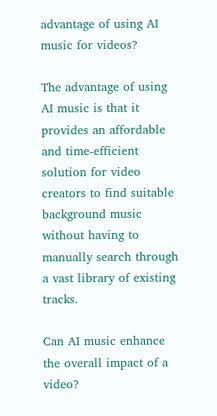advantage of using AI music for videos?

The advantage of using AI music is that it provides an affordable and time-efficient solution for video creators to find suitable background music without having to manually search through a vast library of existing tracks.

Can AI music enhance the overall impact of a video?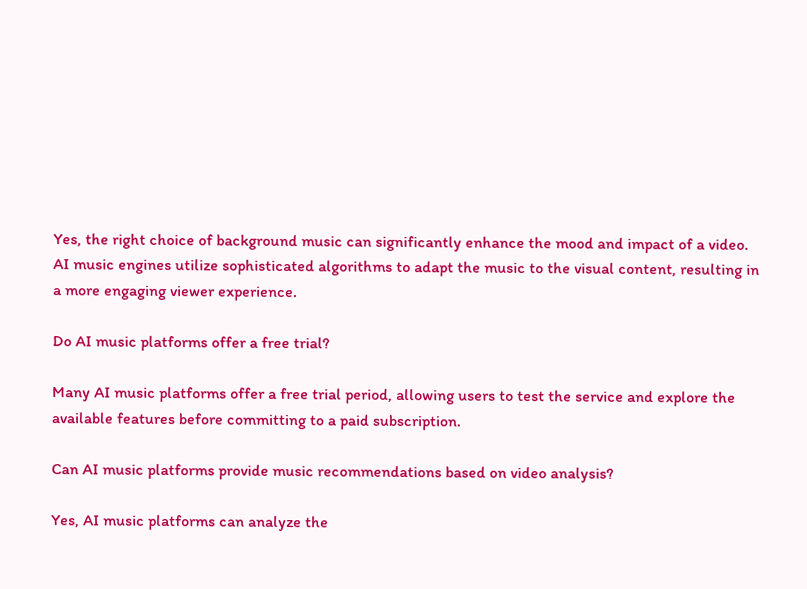Yes, the right choice of background music can significantly enhance the mood and impact of a video. AI music engines utilize sophisticated algorithms to adapt the music to the visual content, resulting in a more engaging viewer experience.

Do AI music platforms offer a free trial?

Many AI music platforms offer a free trial period, allowing users to test the service and explore the available features before committing to a paid subscription.

Can AI music platforms provide music recommendations based on video analysis?

Yes, AI music platforms can analyze the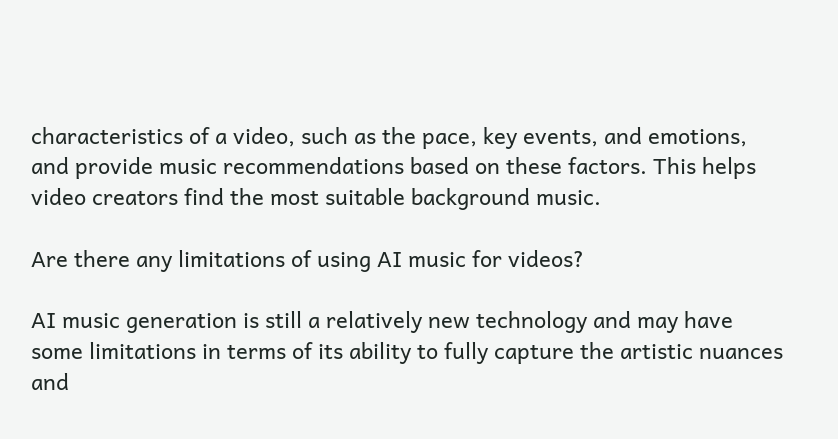characteristics of a video, such as the pace, key events, and emotions, and provide music recommendations based on these factors. This helps video creators find the most suitable background music.

Are there any limitations of using AI music for videos?

AI music generation is still a relatively new technology and may have some limitations in terms of its ability to fully capture the artistic nuances and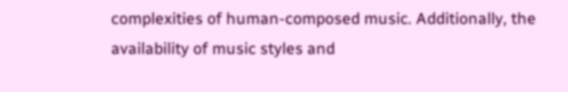complexities of human-composed music. Additionally, the availability of music styles and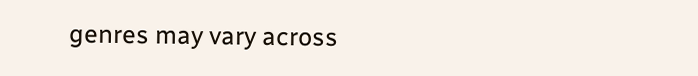genres may vary across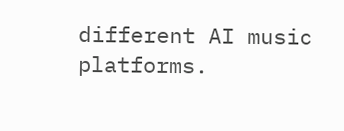different AI music platforms.